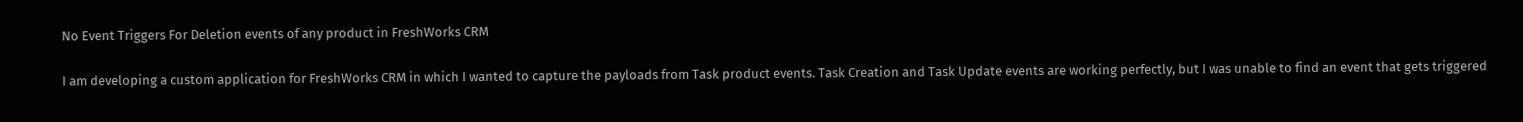No Event Triggers For Deletion events of any product in FreshWorks CRM

I am developing a custom application for FreshWorks CRM in which I wanted to capture the payloads from Task product events. Task Creation and Task Update events are working perfectly, but I was unable to find an event that gets triggered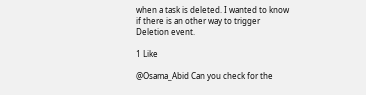when a task is deleted. I wanted to know if there is an other way to trigger Deletion event.

1 Like

@Osama_Abid Can you check for the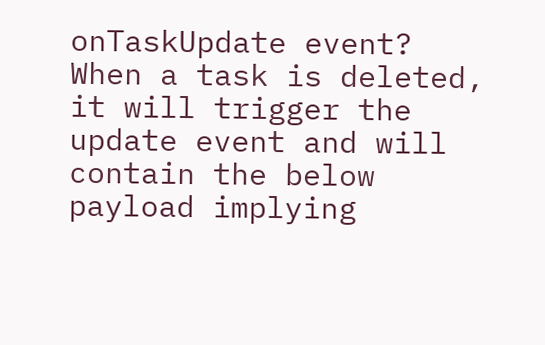onTaskUpdate event? When a task is deleted, it will trigger the update event and will contain the below payload implying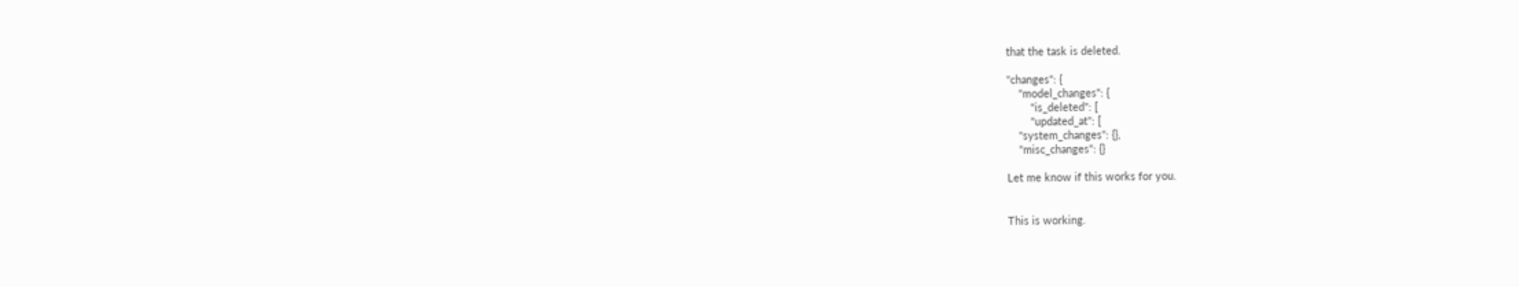that the task is deleted.

"changes": {
    "model_changes": {
        "is_deleted": [
        "updated_at": [
    "system_changes": {},
    "misc_changes": {}

Let me know if this works for you.


This is working.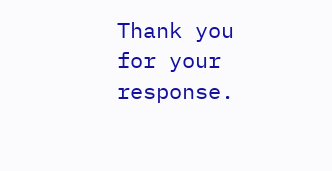Thank you for your response.